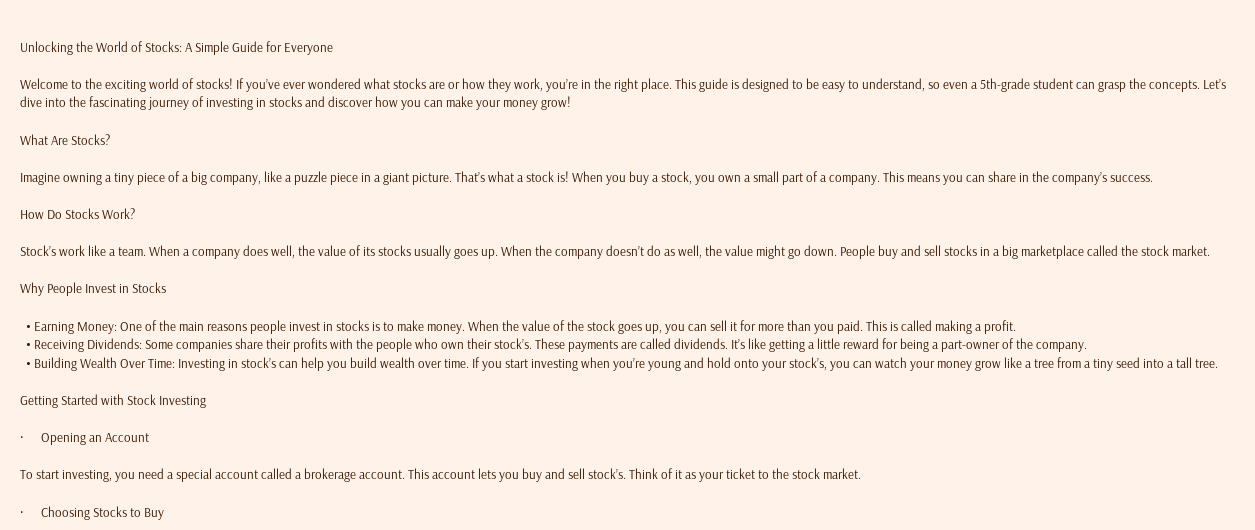Unlocking the World of Stocks: A Simple Guide for Everyone

Welcome to the exciting world of stocks! If you’ve ever wondered what stocks are or how they work, you’re in the right place. This guide is designed to be easy to understand, so even a 5th-grade student can grasp the concepts. Let’s dive into the fascinating journey of investing in stocks and discover how you can make your money grow!

What Are Stocks?

Imagine owning a tiny piece of a big company, like a puzzle piece in a giant picture. That’s what a stock is! When you buy a stock, you own a small part of a company. This means you can share in the company’s success.

How Do Stocks Work?

Stock’s work like a team. When a company does well, the value of its stocks usually goes up. When the company doesn’t do as well, the value might go down. People buy and sell stocks in a big marketplace called the stock market.

Why People Invest in Stocks

  • Earning Money: One of the main reasons people invest in stocks is to make money. When the value of the stock goes up, you can sell it for more than you paid. This is called making a profit.
  • Receiving Dividends: Some companies share their profits with the people who own their stock’s. These payments are called dividends. It’s like getting a little reward for being a part-owner of the company.
  • Building Wealth Over Time: Investing in stock’s can help you build wealth over time. If you start investing when you’re young and hold onto your stock’s, you can watch your money grow like a tree from a tiny seed into a tall tree.

Getting Started with Stock Investing

·      Opening an Account

To start investing, you need a special account called a brokerage account. This account lets you buy and sell stock’s. Think of it as your ticket to the stock market.

·      Choosing Stocks to Buy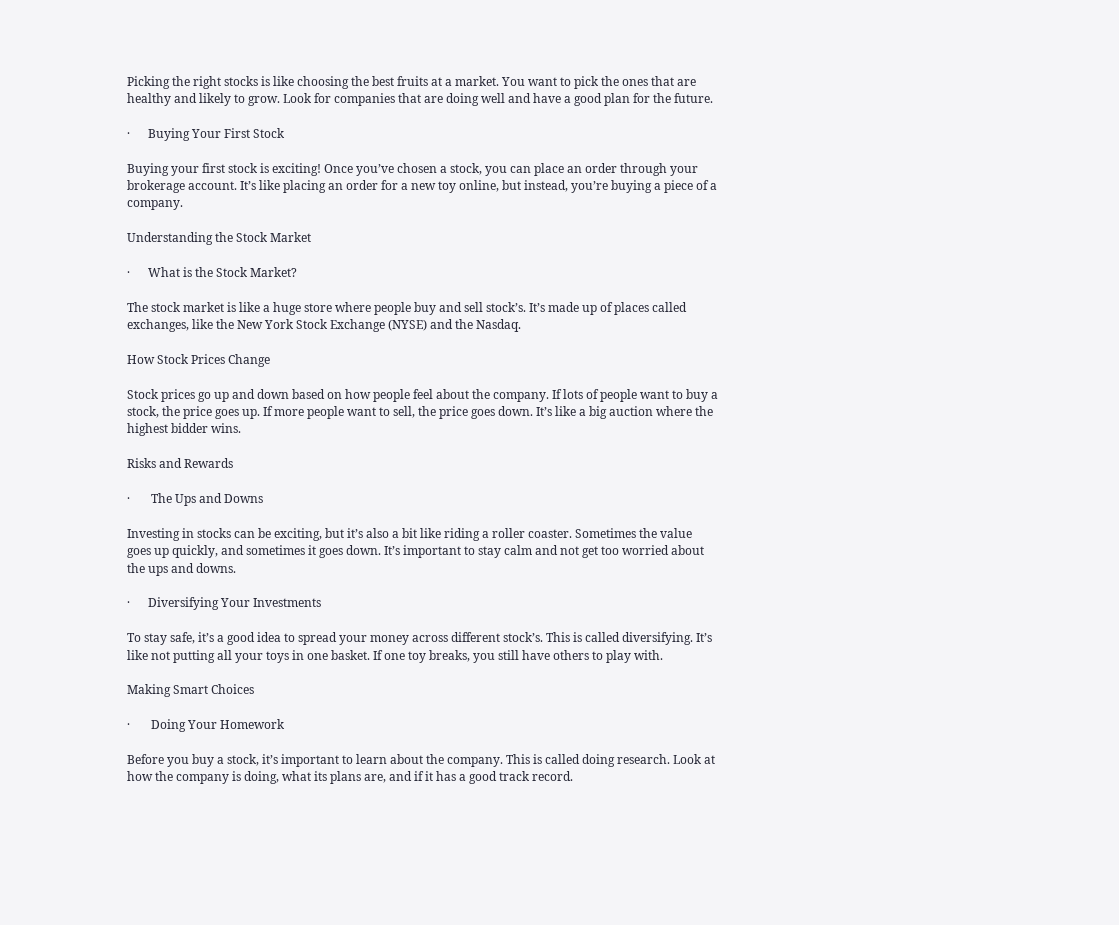Picking the right stocks is like choosing the best fruits at a market. You want to pick the ones that are healthy and likely to grow. Look for companies that are doing well and have a good plan for the future.

·      Buying Your First Stock

Buying your first stock is exciting! Once you’ve chosen a stock, you can place an order through your brokerage account. It’s like placing an order for a new toy online, but instead, you’re buying a piece of a company.

Understanding the Stock Market

·      What is the Stock Market?

The stock market is like a huge store where people buy and sell stock’s. It’s made up of places called exchanges, like the New York Stock Exchange (NYSE) and the Nasdaq.

How Stock Prices Change

Stock prices go up and down based on how people feel about the company. If lots of people want to buy a stock, the price goes up. If more people want to sell, the price goes down. It’s like a big auction where the highest bidder wins.

Risks and Rewards

·       The Ups and Downs

Investing in stocks can be exciting, but it’s also a bit like riding a roller coaster. Sometimes the value goes up quickly, and sometimes it goes down. It’s important to stay calm and not get too worried about the ups and downs.

·      Diversifying Your Investments

To stay safe, it’s a good idea to spread your money across different stock’s. This is called diversifying. It’s like not putting all your toys in one basket. If one toy breaks, you still have others to play with.

Making Smart Choices

·       Doing Your Homework

Before you buy a stock, it’s important to learn about the company. This is called doing research. Look at how the company is doing, what its plans are, and if it has a good track record.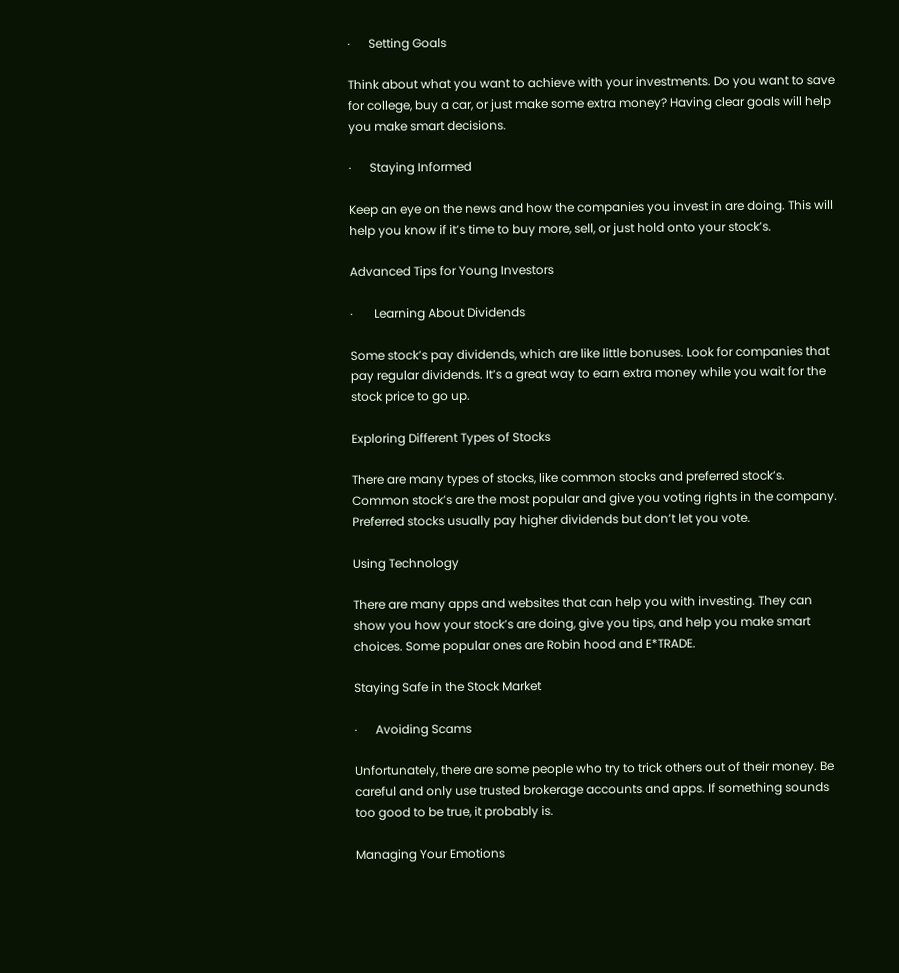·      Setting Goals

Think about what you want to achieve with your investments. Do you want to save for college, buy a car, or just make some extra money? Having clear goals will help you make smart decisions.

·      Staying Informed

Keep an eye on the news and how the companies you invest in are doing. This will help you know if it’s time to buy more, sell, or just hold onto your stock’s.

Advanced Tips for Young Investors

·       Learning About Dividends

Some stock’s pay dividends, which are like little bonuses. Look for companies that pay regular dividends. It’s a great way to earn extra money while you wait for the stock price to go up.

Exploring Different Types of Stocks

There are many types of stocks, like common stocks and preferred stock’s. Common stock’s are the most popular and give you voting rights in the company. Preferred stocks usually pay higher dividends but don’t let you vote.

Using Technology

There are many apps and websites that can help you with investing. They can show you how your stock’s are doing, give you tips, and help you make smart choices. Some popular ones are Robin hood and E*TRADE.

Staying Safe in the Stock Market

·      Avoiding Scams

Unfortunately, there are some people who try to trick others out of their money. Be careful and only use trusted brokerage accounts and apps. If something sounds too good to be true, it probably is.

Managing Your Emotions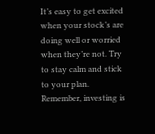It’s easy to get excited when your stock’s are doing well or worried when they’re not. Try to stay calm and stick to your plan. Remember, investing is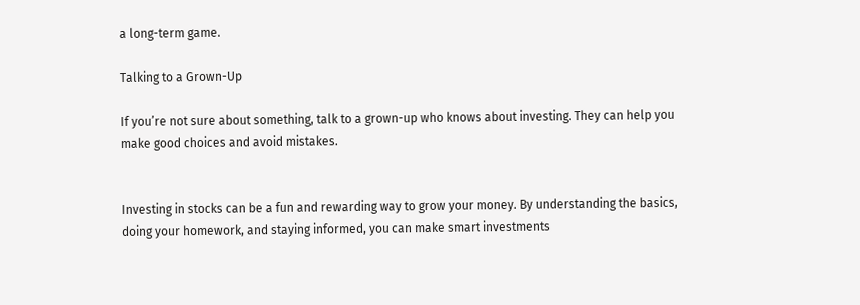a long-term game.

Talking to a Grown-Up

If you’re not sure about something, talk to a grown-up who knows about investing. They can help you make good choices and avoid mistakes.


Investing in stocks can be a fun and rewarding way to grow your money. By understanding the basics, doing your homework, and staying informed, you can make smart investments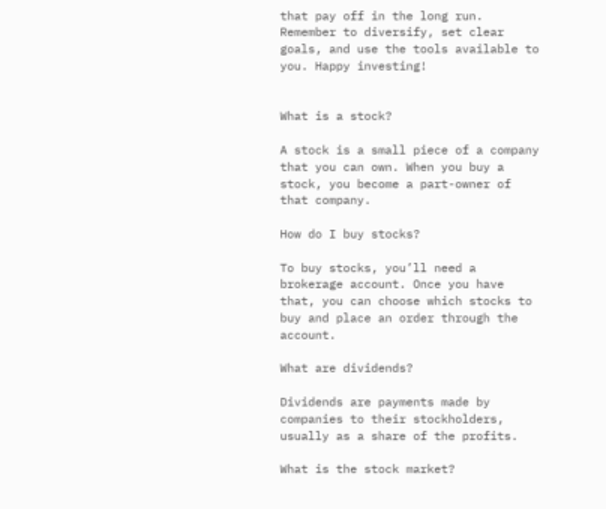that pay off in the long run. Remember to diversify, set clear goals, and use the tools available to you. Happy investing!


What is a stock?

A stock is a small piece of a company that you can own. When you buy a stock, you become a part-owner of that company.

How do I buy stocks?

To buy stocks, you’ll need a brokerage account. Once you have that, you can choose which stocks to buy and place an order through the account.

What are dividends?

Dividends are payments made by companies to their stockholders, usually as a share of the profits.

What is the stock market?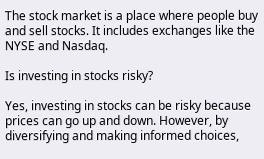The stock market is a place where people buy and sell stocks. It includes exchanges like the NYSE and Nasdaq.

Is investing in stocks risky?

Yes, investing in stocks can be risky because prices can go up and down. However, by diversifying and making informed choices,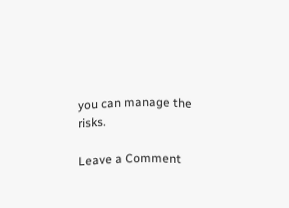you can manage the risks.

Leave a Comment